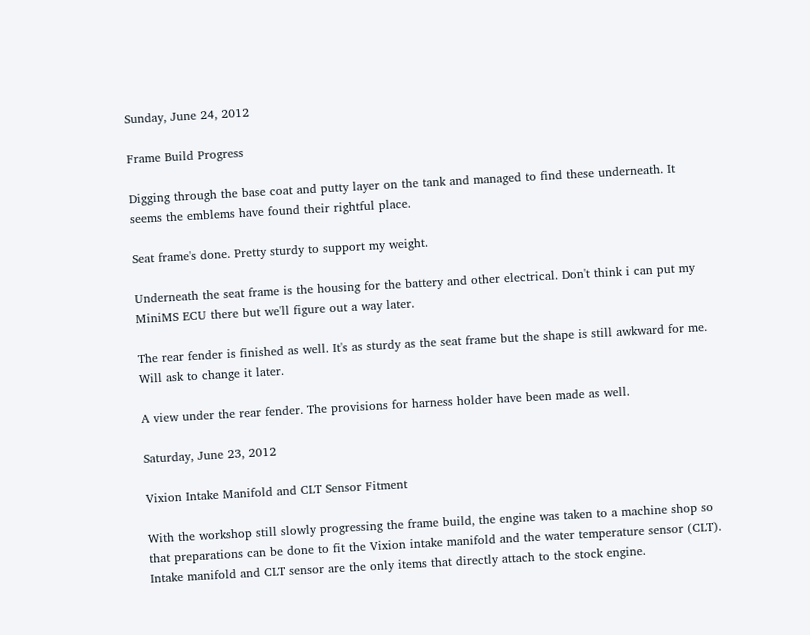Sunday, June 24, 2012

Frame Build Progress

Digging through the base coat and putty layer on the tank and managed to find these underneath. It seems the emblems have found their rightful place.

Seat frame's done. Pretty sturdy to support my weight.

Underneath the seat frame is the housing for the battery and other electrical. Don't think i can put my MiniMS ECU there but we'll figure out a way later.

The rear fender is finished as well. It's as sturdy as the seat frame but the shape is still awkward for me. Will ask to change it later.

A view under the rear fender. The provisions for harness holder have been made as well.

Saturday, June 23, 2012

Vixion Intake Manifold and CLT Sensor Fitment

With the workshop still slowly progressing the frame build, the engine was taken to a machine shop so that preparations can be done to fit the Vixion intake manifold and the water temperature sensor (CLT). Intake manifold and CLT sensor are the only items that directly attach to the stock engine.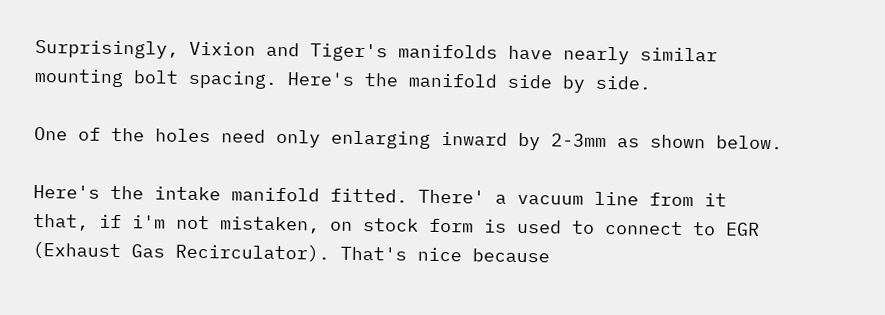Surprisingly, Vixion and Tiger's manifolds have nearly similar mounting bolt spacing. Here's the manifold side by side.

One of the holes need only enlarging inward by 2-3mm as shown below.

Here's the intake manifold fitted. There' a vacuum line from it that, if i'm not mistaken, on stock form is used to connect to EGR (Exhaust Gas Recirculator). That's nice because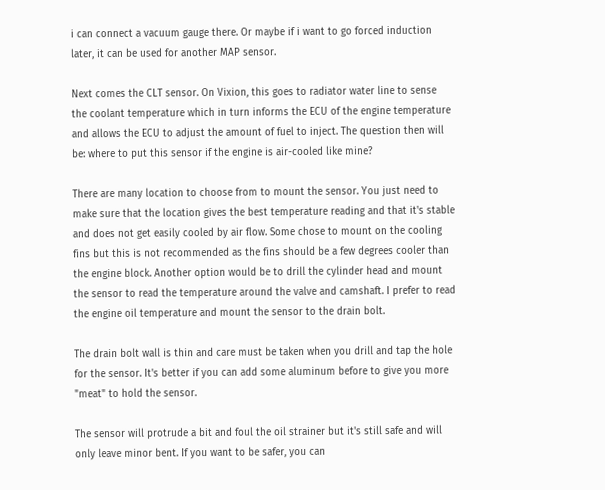i can connect a vacuum gauge there. Or maybe if i want to go forced induction later, it can be used for another MAP sensor.

Next comes the CLT sensor. On Vixion, this goes to radiator water line to sense the coolant temperature which in turn informs the ECU of the engine temperature and allows the ECU to adjust the amount of fuel to inject. The question then will be: where to put this sensor if the engine is air-cooled like mine?

There are many location to choose from to mount the sensor. You just need to make sure that the location gives the best temperature reading and that it's stable and does not get easily cooled by air flow. Some chose to mount on the cooling fins but this is not recommended as the fins should be a few degrees cooler than the engine block. Another option would be to drill the cylinder head and mount the sensor to read the temperature around the valve and camshaft. I prefer to read the engine oil temperature and mount the sensor to the drain bolt.

The drain bolt wall is thin and care must be taken when you drill and tap the hole for the sensor. It's better if you can add some aluminum before to give you more "meat" to hold the sensor.

The sensor will protrude a bit and foul the oil strainer but it's still safe and will only leave minor bent. If you want to be safer, you can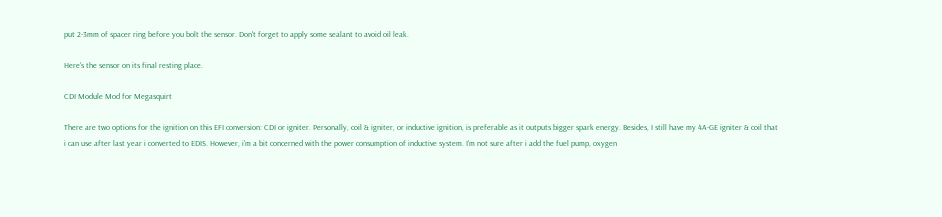put 2-3mm of spacer ring before you bolt the sensor. Don't forget to apply some sealant to avoid oil leak.

Here's the sensor on its final resting place.

CDI Module Mod for Megasquirt

There are two options for the ignition on this EFI conversion: CDI or igniter. Personally, coil & igniter, or inductive ignition, is preferable as it outputs bigger spark energy. Besides, I still have my 4A-GE igniter & coil that i can use after last year i converted to EDIS. However, i'm a bit concerned with the power consumption of inductive system. I'm not sure after i add the fuel pump, oxygen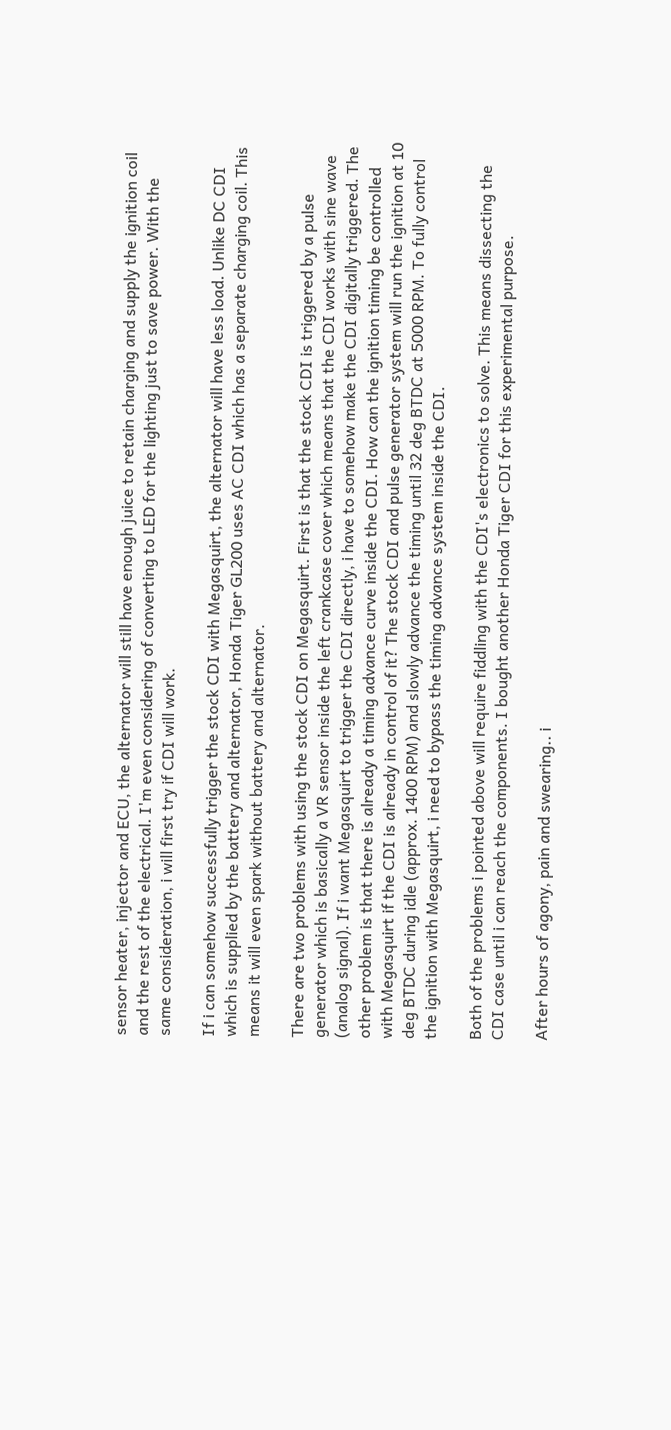sensor heater, injector and ECU, the alternator will still have enough juice to retain charging and supply the ignition coil and the rest of the electrical. I'm even considering of converting to LED for the lighting just to save power. With the same consideration, i will first try if CDI will work.

If i can somehow successfully trigger the stock CDI with Megasquirt, the alternator will have less load. Unlike DC CDI which is supplied by the battery and alternator, Honda Tiger GL200 uses AC CDI which has a separate charging coil. This means it will even spark without battery and alternator.

There are two problems with using the stock CDI on Megasquirt. First is that the stock CDI is triggered by a pulse generator which is basically a VR sensor inside the left crankcase cover which means that the CDI works with sine wave (analog signal). If i want Megasquirt to trigger the CDI directly, i have to somehow make the CDI digitally triggered. The other problem is that there is already a timing advance curve inside the CDI. How can the ignition timing be controlled with Megasquirt if the CDI is already in control of it? The stock CDI and pulse generator system will run the ignition at 10 deg BTDC during idle (approx. 1400 RPM) and slowly advance the timing until 32 deg BTDC at 5000 RPM. To fully control the ignition with Megasquirt, i need to bypass the timing advance system inside the CDI.

Both of the problems i pointed above will require fiddling with the CDI's electronics to solve. This means dissecting the CDI case until i can reach the components. I bought another Honda Tiger CDI for this experimental purpose.

After hours of agony, pain and swearing.. i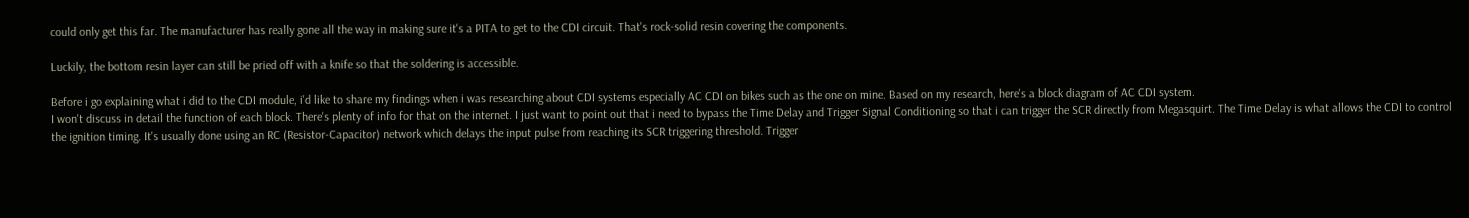could only get this far. The manufacturer has really gone all the way in making sure it's a PITA to get to the CDI circuit. That's rock-solid resin covering the components.

Luckily, the bottom resin layer can still be pried off with a knife so that the soldering is accessible.

Before i go explaining what i did to the CDI module, i'd like to share my findings when i was researching about CDI systems especially AC CDI on bikes such as the one on mine. Based on my research, here's a block diagram of AC CDI system.
I won't discuss in detail the function of each block. There's plenty of info for that on the internet. I just want to point out that i need to bypass the Time Delay and Trigger Signal Conditioning so that i can trigger the SCR directly from Megasquirt. The Time Delay is what allows the CDI to control the ignition timing. It's usually done using an RC (Resistor-Capacitor) network which delays the input pulse from reaching its SCR triggering threshold. Trigger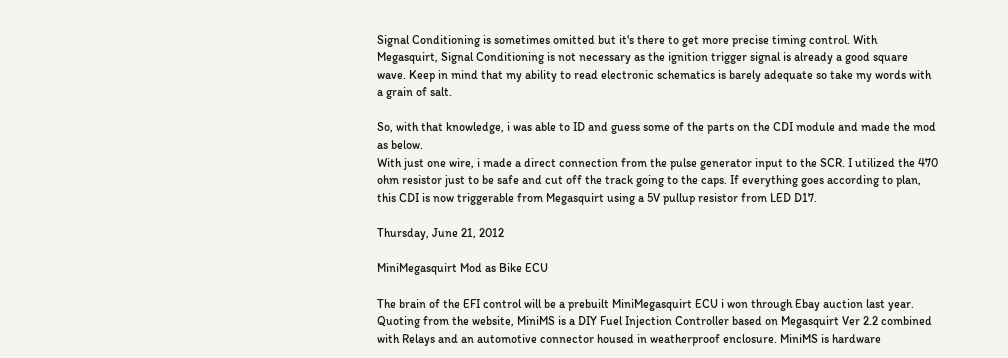Signal Conditioning is sometimes omitted but it's there to get more precise timing control. With Megasquirt, Signal Conditioning is not necessary as the ignition trigger signal is already a good square wave. Keep in mind that my ability to read electronic schematics is barely adequate so take my words with a grain of salt.

So, with that knowledge, i was able to ID and guess some of the parts on the CDI module and made the mod as below.
With just one wire, i made a direct connection from the pulse generator input to the SCR. I utilized the 470 ohm resistor just to be safe and cut off the track going to the caps. If everything goes according to plan, this CDI is now triggerable from Megasquirt using a 5V pullup resistor from LED D17.

Thursday, June 21, 2012

MiniMegasquirt Mod as Bike ECU

The brain of the EFI control will be a prebuilt MiniMegasquirt ECU i won through Ebay auction last year. Quoting from the website, MiniMS is a DIY Fuel Injection Controller based on Megasquirt Ver 2.2 combined with Relays and an automotive connector housed in weatherproof enclosure. MiniMS is hardware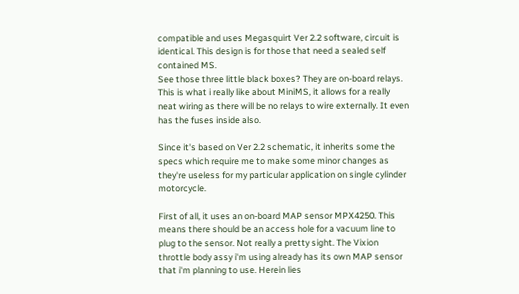compatible and uses Megasquirt Ver 2.2 software, circuit is identical. This design is for those that need a sealed self contained MS.
See those three little black boxes? They are on-board relays. This is what i really like about MiniMS, it allows for a really neat wiring as there will be no relays to wire externally. It even has the fuses inside also.

Since it's based on Ver 2.2 schematic, it inherits some the specs which require me to make some minor changes as they're useless for my particular application on single cylinder motorcycle.

First of all, it uses an on-board MAP sensor MPX4250. This means there should be an access hole for a vacuum line to plug to the sensor. Not really a pretty sight. The Vixion throttle body assy i'm using already has its own MAP sensor that i'm planning to use. Herein lies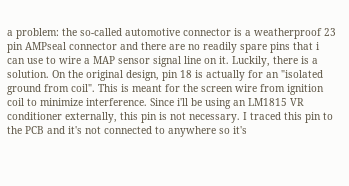a problem: the so-called automotive connector is a weatherproof 23 pin AMPseal connector and there are no readily spare pins that i can use to wire a MAP sensor signal line on it. Luckily, there is a solution. On the original design, pin 18 is actually for an "isolated ground from coil". This is meant for the screen wire from ignition coil to minimize interference. Since i'll be using an LM1815 VR conditioner externally, this pin is not necessary. I traced this pin to the PCB and it's not connected to anywhere so it's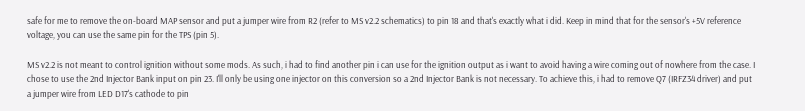safe for me to remove the on-board MAP sensor and put a jumper wire from R2 (refer to MS v2.2 schematics) to pin 18 and that's exactly what i did. Keep in mind that for the sensor's +5V reference voltage, you can use the same pin for the TPS (pin 5).

MS v2.2 is not meant to control ignition without some mods. As such, i had to find another pin i can use for the ignition output as i want to avoid having a wire coming out of nowhere from the case. I chose to use the 2nd Injector Bank input on pin 23. I'll only be using one injector on this conversion so a 2nd Injector Bank is not necessary. To achieve this, i had to remove Q7 (IRFZ34 driver) and put a jumper wire from LED D17's cathode to pin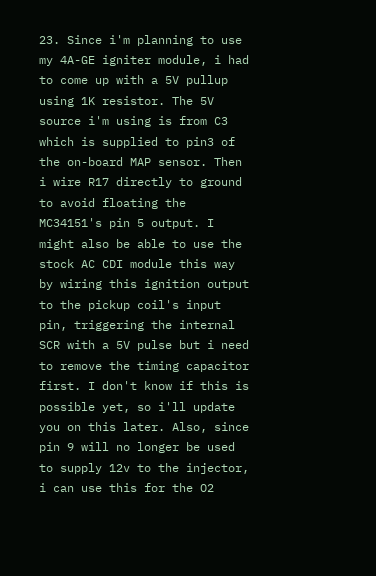23. Since i'm planning to use my 4A-GE igniter module, i had to come up with a 5V pullup using 1K resistor. The 5V source i'm using is from C3 which is supplied to pin3 of the on-board MAP sensor. Then i wire R17 directly to ground to avoid floating the MC34151's pin 5 output. I might also be able to use the stock AC CDI module this way by wiring this ignition output to the pickup coil's input pin, triggering the internal SCR with a 5V pulse but i need to remove the timing capacitor first. I don't know if this is possible yet, so i'll update you on this later. Also, since pin 9 will no longer be used to supply 12v to the injector, i can use this for the O2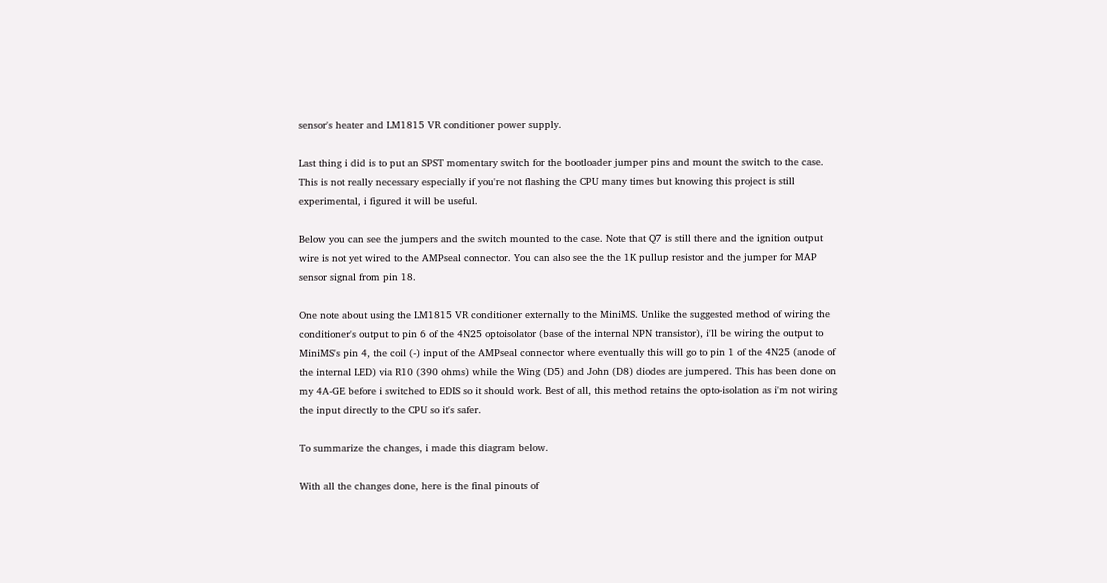sensor's heater and LM1815 VR conditioner power supply.

Last thing i did is to put an SPST momentary switch for the bootloader jumper pins and mount the switch to the case. This is not really necessary especially if you're not flashing the CPU many times but knowing this project is still experimental, i figured it will be useful.

Below you can see the jumpers and the switch mounted to the case. Note that Q7 is still there and the ignition output wire is not yet wired to the AMPseal connector. You can also see the the 1K pullup resistor and the jumper for MAP sensor signal from pin 18.

One note about using the LM1815 VR conditioner externally to the MiniMS. Unlike the suggested method of wiring the conditioner's output to pin 6 of the 4N25 optoisolator (base of the internal NPN transistor), i'll be wiring the output to MiniMS's pin 4, the coil (-) input of the AMPseal connector where eventually this will go to pin 1 of the 4N25 (anode of the internal LED) via R10 (390 ohms) while the Wing (D5) and John (D8) diodes are jumpered. This has been done on my 4A-GE before i switched to EDIS so it should work. Best of all, this method retains the opto-isolation as i'm not wiring the input directly to the CPU so it's safer.

To summarize the changes, i made this diagram below.

With all the changes done, here is the final pinouts of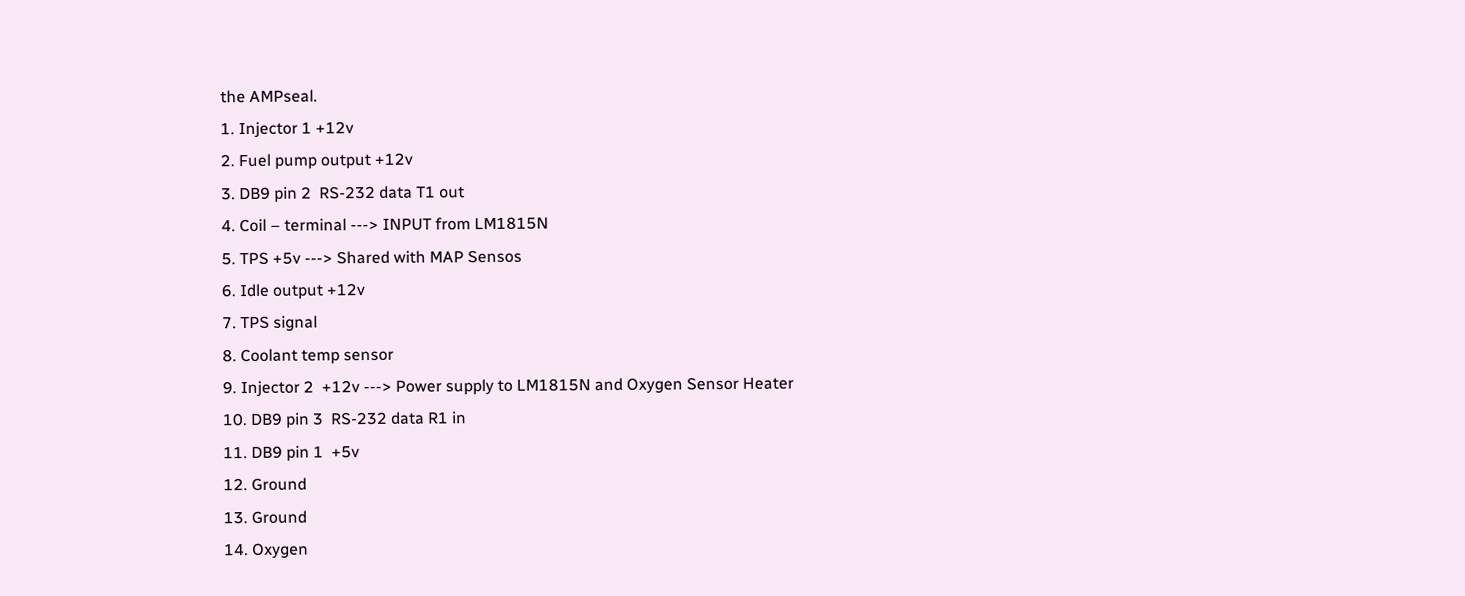the AMPseal.
1. Injector 1 +12v
2. Fuel pump output +12v
3. DB9 pin 2  RS-232 data T1 out
4. Coil – terminal ---> INPUT from LM1815N
5. TPS +5v ---> Shared with MAP Sensos
6. Idle output +12v
7. TPS signal
8. Coolant temp sensor
9. Injector 2  +12v ---> Power supply to LM1815N and Oxygen Sensor Heater
10. DB9 pin 3  RS-232 data R1 in
11. DB9 pin 1  +5v
12. Ground
13. Ground
14. Oxygen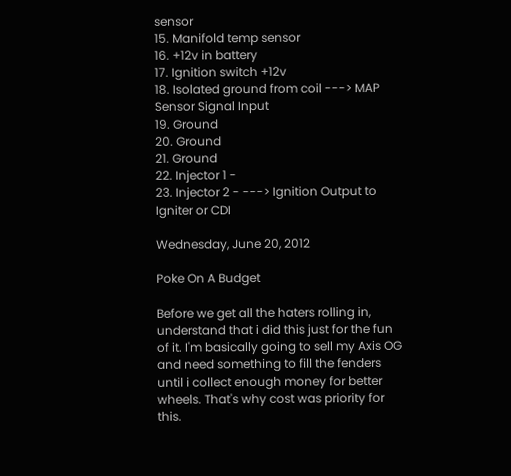sensor
15. Manifold temp sensor
16. +12v in battery
17. Ignition switch +12v
18. Isolated ground from coil ---> MAP Sensor Signal Input
19. Ground
20. Ground
21. Ground
22. Injector 1 -
23. Injector 2 - ---> Ignition Output to Igniter or CDI

Wednesday, June 20, 2012

Poke On A Budget

Before we get all the haters rolling in, understand that i did this just for the fun of it. I'm basically going to sell my Axis OG and need something to fill the fenders until i collect enough money for better wheels. That's why cost was priority for this.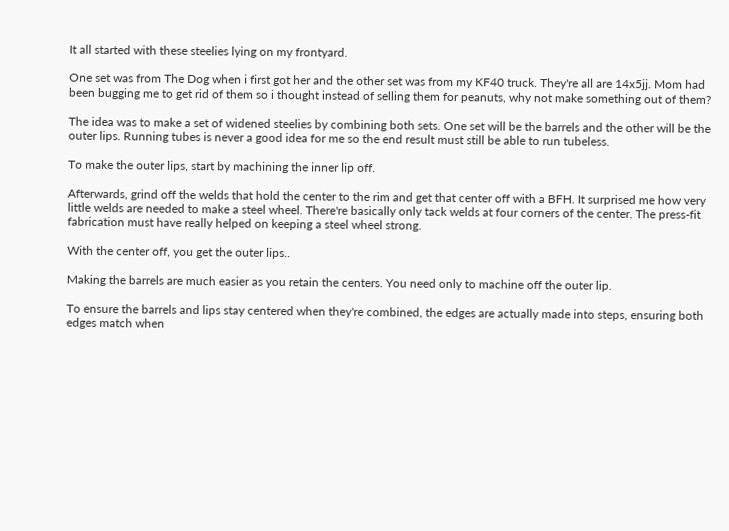It all started with these steelies lying on my frontyard.

One set was from The Dog when i first got her and the other set was from my KF40 truck. They're all are 14x5jj. Mom had been bugging me to get rid of them so i thought instead of selling them for peanuts, why not make something out of them?

The idea was to make a set of widened steelies by combining both sets. One set will be the barrels and the other will be the outer lips. Running tubes is never a good idea for me so the end result must still be able to run tubeless.

To make the outer lips, start by machining the inner lip off.

Afterwards, grind off the welds that hold the center to the rim and get that center off with a BFH. It surprised me how very little welds are needed to make a steel wheel. There're basically only tack welds at four corners of the center. The press-fit fabrication must have really helped on keeping a steel wheel strong.

With the center off, you get the outer lips..

Making the barrels are much easier as you retain the centers. You need only to machine off the outer lip.

To ensure the barrels and lips stay centered when they're combined, the edges are actually made into steps, ensuring both edges match when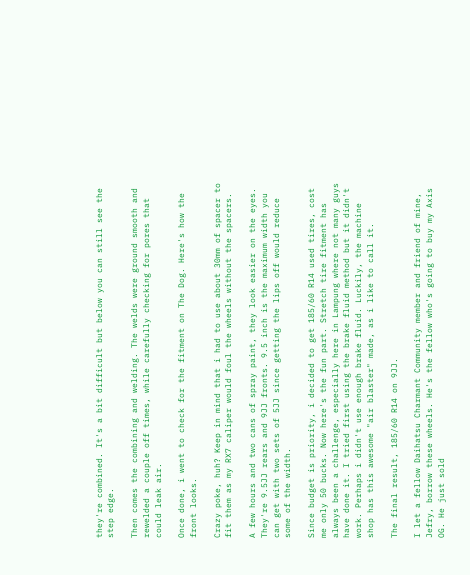they're combined. It's a bit difficult but below you can still see the step edge.

Then comes the combining and welding. The welds were ground smooth and rewelded a couple off times, while carefully checking for pores that could leak air.

Once done, i went to check for the fitment on The Dog. Here's how the front looks.

Crazy poke, huh? Keep in mind that i had to use about 30mm of spacer to fit them as my RX7 caliper would foul the wheels without the spacers.

A few hours and two cans of spray paint, they look easier on the eyes. They're 9.5JJ rears and 9JJ fronts. 9.5 inch is the maximum width you can get with two sets of 5JJ since getting the lips off would reduce some of the width.

Since budget is priority, i decided to get 185/60 R14 used tires, cost me only 50 bucks. Now here's the fun part. Stretch tire fitment has always been a challenge, especially here in Lampung where not many guys have done it. I tried first using the brake fluid method but it didn't work. Perhaps i didn't use enough brake fluid. Luckily, the machine shop has this awesome "air blaster" made, as i like to call it.

The final result, 185/60 R14 on 9JJ.

I let a fellow Daihatsu Charmant Community member and friend of mine, Jefry, borrow these wheels. He's the fellow who's going to buy my Axis OG. He just sold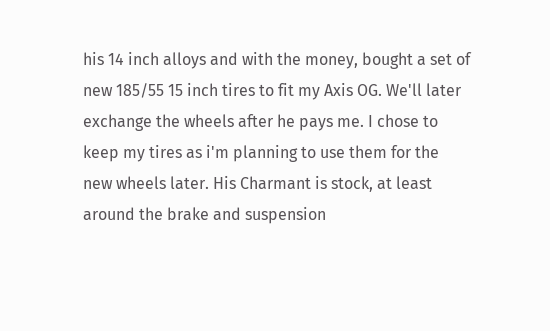his 14 inch alloys and with the money, bought a set of new 185/55 15 inch tires to fit my Axis OG. We'll later exchange the wheels after he pays me. I chose to keep my tires as i'm planning to use them for the new wheels later. His Charmant is stock, at least around the brake and suspension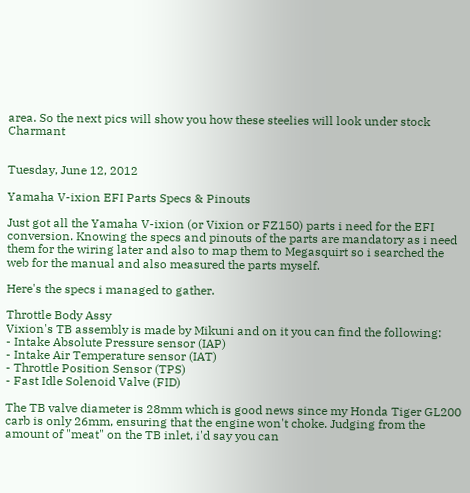area. So the next pics will show you how these steelies will look under stock Charmant


Tuesday, June 12, 2012

Yamaha V-ixion EFI Parts Specs & Pinouts

Just got all the Yamaha V-ixion (or Vixion or FZ150) parts i need for the EFI conversion. Knowing the specs and pinouts of the parts are mandatory as i need them for the wiring later and also to map them to Megasquirt so i searched the web for the manual and also measured the parts myself.

Here's the specs i managed to gather.

Throttle Body Assy
Vixion's TB assembly is made by Mikuni and on it you can find the following:
- Intake Absolute Pressure sensor (IAP)
- Intake Air Temperature sensor (IAT)
- Throttle Position Sensor (TPS)
- Fast Idle Solenoid Valve (FID)

The TB valve diameter is 28mm which is good news since my Honda Tiger GL200 carb is only 26mm, ensuring that the engine won't choke. Judging from the amount of "meat" on the TB inlet, i'd say you can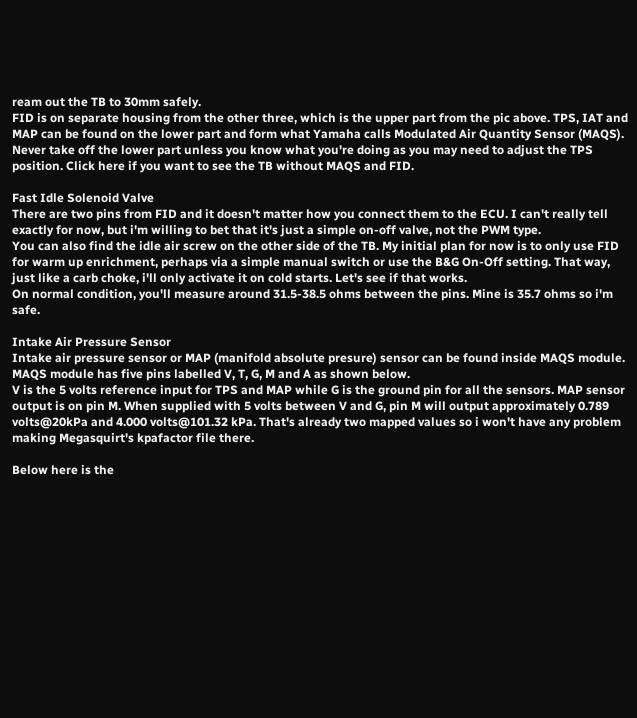ream out the TB to 30mm safely.
FID is on separate housing from the other three, which is the upper part from the pic above. TPS, IAT and MAP can be found on the lower part and form what Yamaha calls Modulated Air Quantity Sensor (MAQS). Never take off the lower part unless you know what you're doing as you may need to adjust the TPS position. Click here if you want to see the TB without MAQS and FID.

Fast Idle Solenoid Valve
There are two pins from FID and it doesn't matter how you connect them to the ECU. I can't really tell exactly for now, but i'm willing to bet that it's just a simple on-off valve, not the PWM type.
You can also find the idle air screw on the other side of the TB. My initial plan for now is to only use FID for warm up enrichment, perhaps via a simple manual switch or use the B&G On-Off setting. That way, just like a carb choke, i'll only activate it on cold starts. Let's see if that works.
On normal condition, you'll measure around 31.5-38.5 ohms between the pins. Mine is 35.7 ohms so i'm safe.

Intake Air Pressure Sensor
Intake air pressure sensor or MAP (manifold absolute presure) sensor can be found inside MAQS module. MAQS module has five pins labelled V, T, G, M and A as shown below.
V is the 5 volts reference input for TPS and MAP while G is the ground pin for all the sensors. MAP sensor output is on pin M. When supplied with 5 volts between V and G, pin M will output approximately 0.789 volts@20kPa and 4.000 volts@101.32 kPa. That's already two mapped values so i won't have any problem making Megasquirt's kpafactor file there.

Below here is the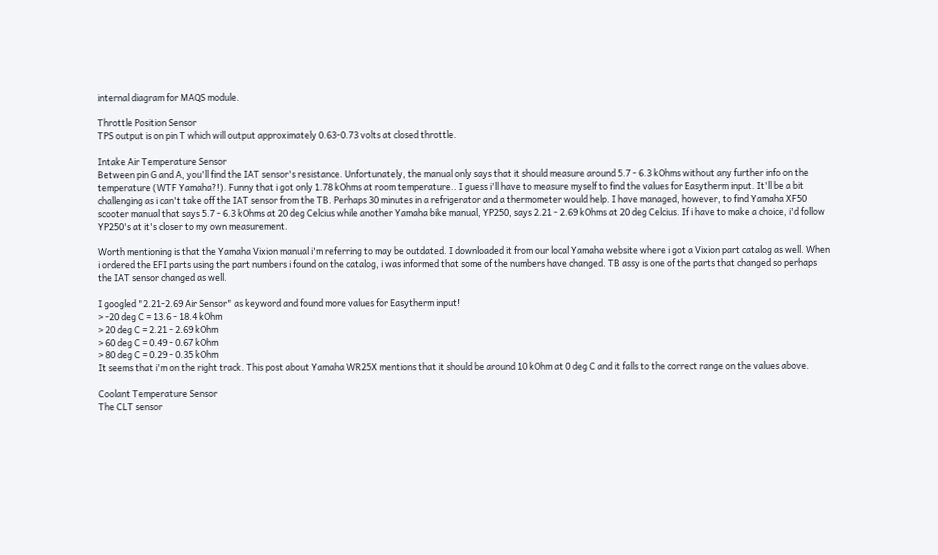internal diagram for MAQS module.

Throttle Position Sensor
TPS output is on pin T which will output approximately 0.63-0.73 volts at closed throttle.

Intake Air Temperature Sensor
Between pin G and A, you'll find the IAT sensor's resistance. Unfortunately, the manual only says that it should measure around 5.7 - 6.3 kOhms without any further info on the temperature (WTF Yamaha?!). Funny that i got only 1.78 kOhms at room temperature.. I guess i'll have to measure myself to find the values for Easytherm input. It'll be a bit challenging as i can't take off the IAT sensor from the TB. Perhaps 30 minutes in a refrigerator and a thermometer would help. I have managed, however, to find Yamaha XF50 scooter manual that says 5.7 - 6.3 kOhms at 20 deg Celcius while another Yamaha bike manual, YP250, says 2.21 - 2.69 kOhms at 20 deg Celcius. If i have to make a choice, i'd follow YP250's at it's closer to my own measurement.

Worth mentioning is that the Yamaha Vixion manual i'm referring to may be outdated. I downloaded it from our local Yamaha website where i got a Vixion part catalog as well. When i ordered the EFI parts using the part numbers i found on the catalog, i was informed that some of the numbers have changed. TB assy is one of the parts that changed so perhaps the IAT sensor changed as well.

I googled "2.21-2.69 Air Sensor" as keyword and found more values for Easytherm input!
> -20 deg C = 13.6 - 18.4 kOhm
> 20 deg C = 2.21 - 2.69 kOhm
> 60 deg C = 0.49 - 0.67 kOhm
> 80 deg C = 0.29 - 0.35 kOhm
It seems that i'm on the right track. This post about Yamaha WR25X mentions that it should be around 10 kOhm at 0 deg C and it falls to the correct range on the values above.

Coolant Temperature Sensor
The CLT sensor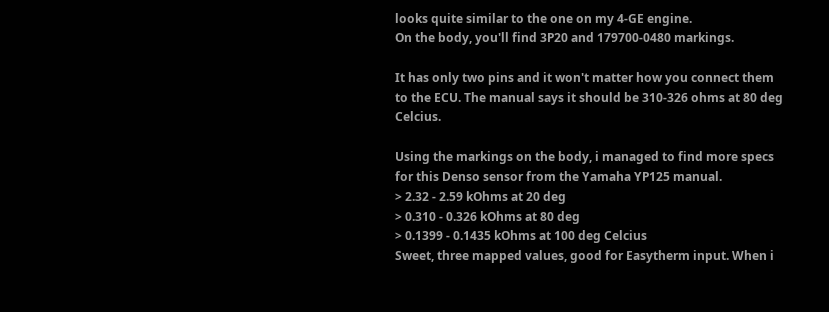looks quite similar to the one on my 4-GE engine.
On the body, you'll find 3P20 and 179700-0480 markings.

It has only two pins and it won't matter how you connect them to the ECU. The manual says it should be 310-326 ohms at 80 deg Celcius.

Using the markings on the body, i managed to find more specs for this Denso sensor from the Yamaha YP125 manual.
> 2.32 - 2.59 kOhms at 20 deg
> 0.310 - 0.326 kOhms at 80 deg
> 0.1399 - 0.1435 kOhms at 100 deg Celcius
Sweet, three mapped values, good for Easytherm input. When i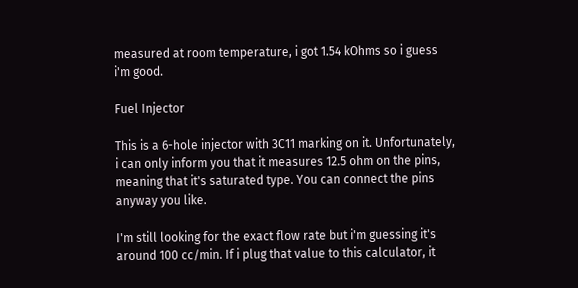measured at room temperature, i got 1.54 kOhms so i guess i'm good.

Fuel Injector

This is a 6-hole injector with 3C11 marking on it. Unfortunately, i can only inform you that it measures 12.5 ohm on the pins, meaning that it's saturated type. You can connect the pins anyway you like.

I'm still looking for the exact flow rate but i'm guessing it's around 100 cc/min. If i plug that value to this calculator, it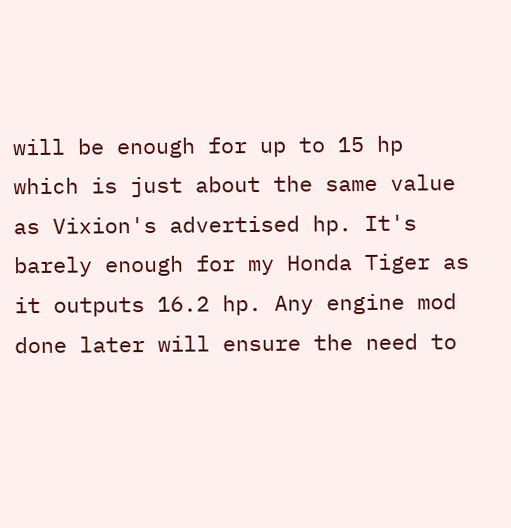will be enough for up to 15 hp which is just about the same value as Vixion's advertised hp. It's barely enough for my Honda Tiger as it outputs 16.2 hp. Any engine mod done later will ensure the need to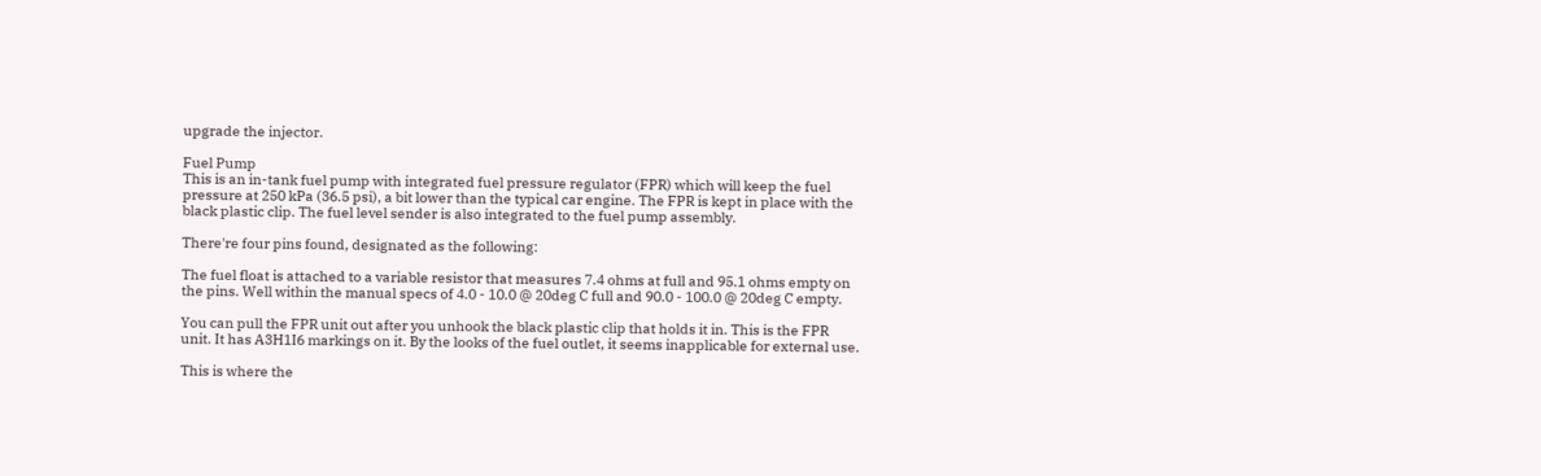upgrade the injector.

Fuel Pump
This is an in-tank fuel pump with integrated fuel pressure regulator (FPR) which will keep the fuel pressure at 250 kPa (36.5 psi), a bit lower than the typical car engine. The FPR is kept in place with the black plastic clip. The fuel level sender is also integrated to the fuel pump assembly.

There're four pins found, designated as the following:

The fuel float is attached to a variable resistor that measures 7.4 ohms at full and 95.1 ohms empty on the pins. Well within the manual specs of 4.0 - 10.0 @ 20deg C full and 90.0 - 100.0 @ 20deg C empty.

You can pull the FPR unit out after you unhook the black plastic clip that holds it in. This is the FPR unit. It has A3H1I6 markings on it. By the looks of the fuel outlet, it seems inapplicable for external use.

This is where the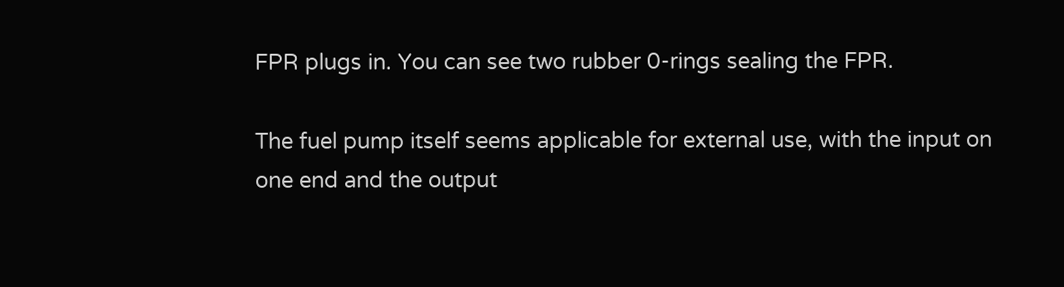FPR plugs in. You can see two rubber 0-rings sealing the FPR.

The fuel pump itself seems applicable for external use, with the input on one end and the output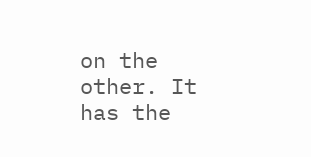on the other. It has the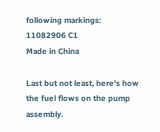following markings:
11082906 C1
Made in China

Last but not least, here's how the fuel flows on the pump assembly.